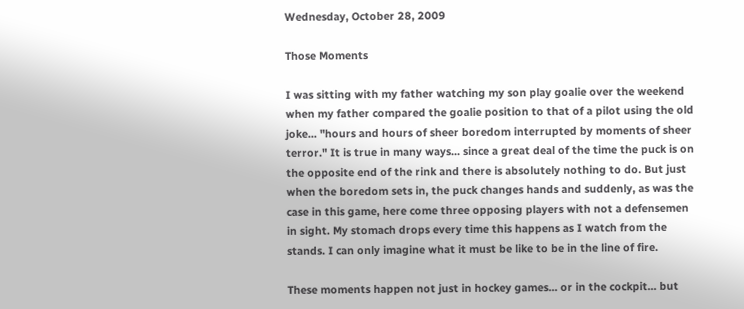Wednesday, October 28, 2009

Those Moments

I was sitting with my father watching my son play goalie over the weekend when my father compared the goalie position to that of a pilot using the old joke... "hours and hours of sheer boredom interrupted by moments of sheer terror." It is true in many ways... since a great deal of the time the puck is on the opposite end of the rink and there is absolutely nothing to do. But just when the boredom sets in, the puck changes hands and suddenly, as was the case in this game, here come three opposing players with not a defensemen in sight. My stomach drops every time this happens as I watch from the stands. I can only imagine what it must be like to be in the line of fire.

These moments happen not just in hockey games... or in the cockpit... but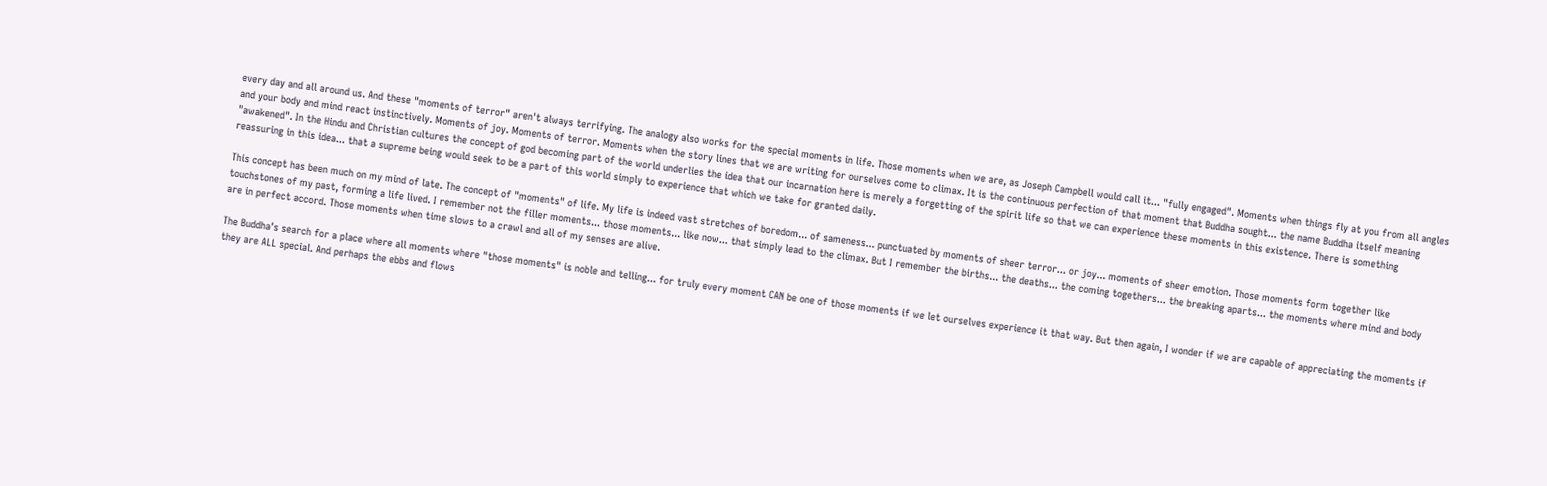every day and all around us. And these "moments of terror" aren't always terrifying. The analogy also works for the special moments in life. Those moments when we are, as Joseph Campbell would call it... "fully engaged". Moments when things fly at you from all angles and your body and mind react instinctively. Moments of joy. Moments of terror. Moments when the story lines that we are writing for ourselves come to climax. It is the continuous perfection of that moment that Buddha sought... the name Buddha itself meaning "awakened". In the Hindu and Christian cultures the concept of god becoming part of the world underlies the idea that our incarnation here is merely a forgetting of the spirit life so that we can experience these moments in this existence. There is something reassuring in this idea... that a supreme being would seek to be a part of this world simply to experience that which we take for granted daily.

This concept has been much on my mind of late. The concept of "moments" of life. My life is indeed vast stretches of boredom... of sameness... punctuated by moments of sheer terror... or joy... moments of sheer emotion. Those moments form together like touchstones of my past, forming a life lived. I remember not the filler moments... those moments... like now... that simply lead to the climax. But I remember the births... the deaths... the coming togethers... the breaking aparts... the moments where mind and body are in perfect accord. Those moments when time slows to a crawl and all of my senses are alive.

The Buddha's search for a place where all moments where "those moments" is noble and telling... for truly every moment CAN be one of those moments if we let ourselves experience it that way. But then again, I wonder if we are capable of appreciating the moments if they are ALL special. And perhaps the ebbs and flows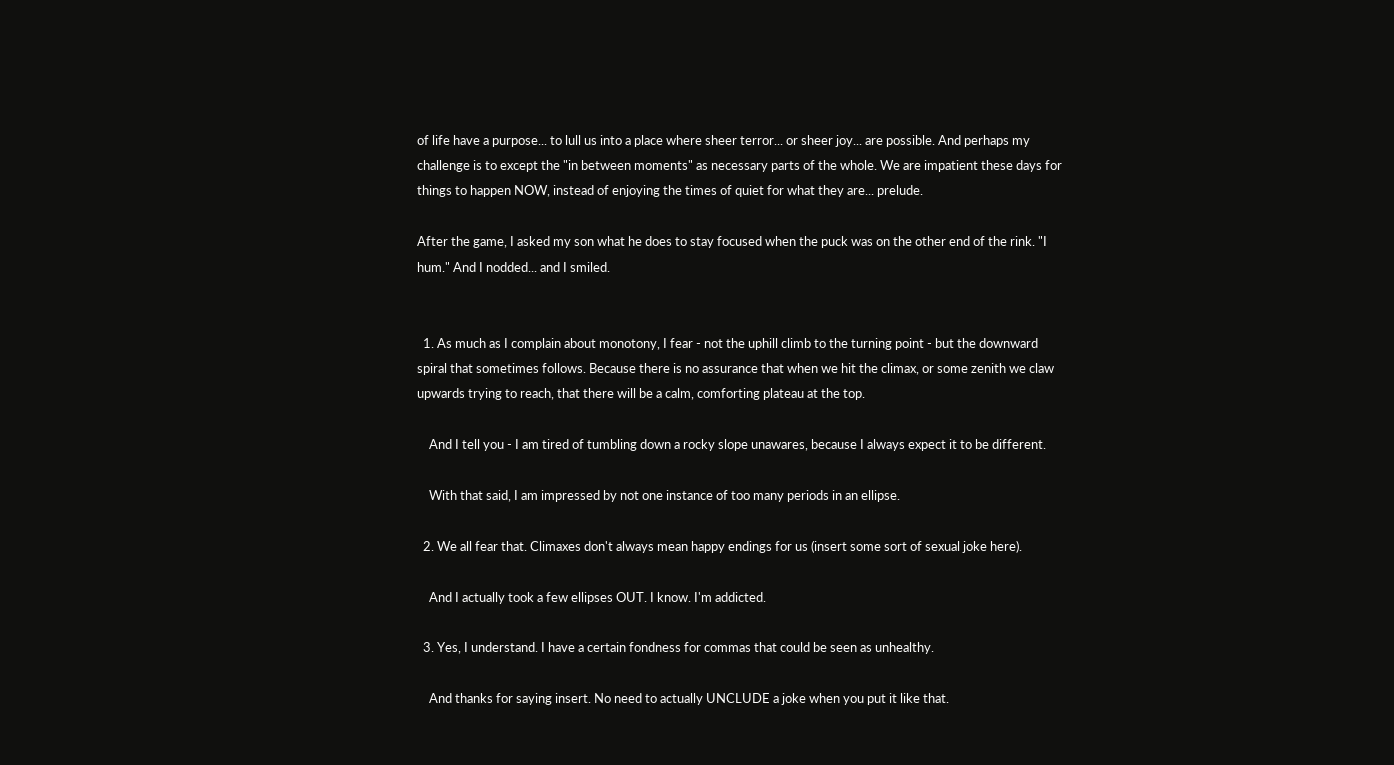of life have a purpose... to lull us into a place where sheer terror... or sheer joy... are possible. And perhaps my challenge is to except the "in between moments" as necessary parts of the whole. We are impatient these days for things to happen NOW, instead of enjoying the times of quiet for what they are... prelude.

After the game, I asked my son what he does to stay focused when the puck was on the other end of the rink. "I hum." And I nodded... and I smiled.


  1. As much as I complain about monotony, I fear - not the uphill climb to the turning point - but the downward spiral that sometimes follows. Because there is no assurance that when we hit the climax, or some zenith we claw upwards trying to reach, that there will be a calm, comforting plateau at the top.

    And I tell you - I am tired of tumbling down a rocky slope unawares, because I always expect it to be different.

    With that said, I am impressed by not one instance of too many periods in an ellipse.

  2. We all fear that. Climaxes don't always mean happy endings for us (insert some sort of sexual joke here).

    And I actually took a few ellipses OUT. I know. I'm addicted.

  3. Yes, I understand. I have a certain fondness for commas that could be seen as unhealthy.

    And thanks for saying insert. No need to actually UNCLUDE a joke when you put it like that.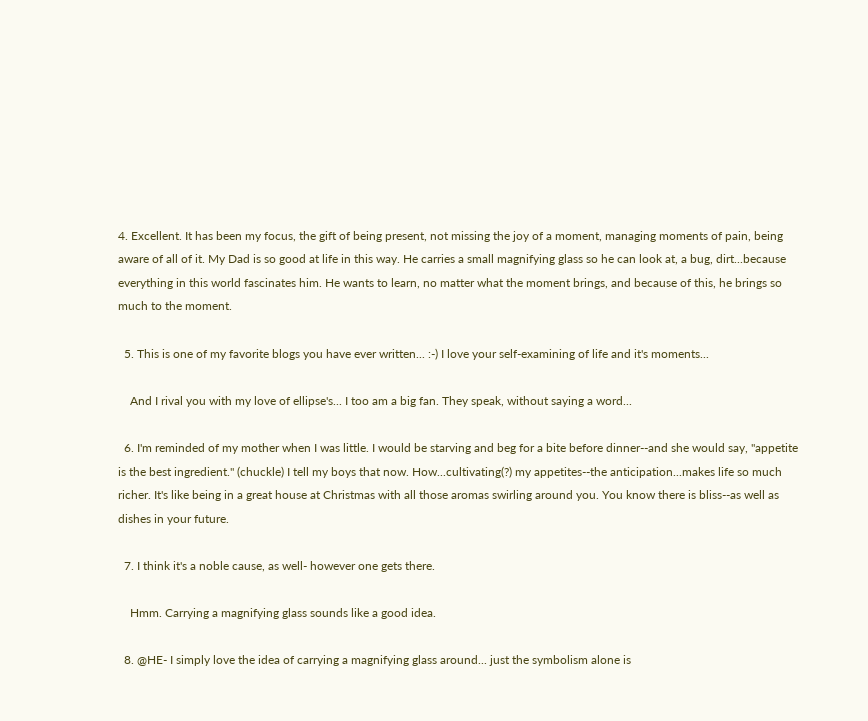4. Excellent. It has been my focus, the gift of being present, not missing the joy of a moment, managing moments of pain, being aware of all of it. My Dad is so good at life in this way. He carries a small magnifying glass so he can look at, a bug, dirt...because everything in this world fascinates him. He wants to learn, no matter what the moment brings, and because of this, he brings so much to the moment.

  5. This is one of my favorite blogs you have ever written... :-) I love your self-examining of life and it's moments...

    And I rival you with my love of ellipse's... I too am a big fan. They speak, without saying a word...

  6. I'm reminded of my mother when I was little. I would be starving and beg for a bite before dinner--and she would say, "appetite is the best ingredient." (chuckle) I tell my boys that now. How...cultivating(?) my appetites--the anticipation...makes life so much richer. It's like being in a great house at Christmas with all those aromas swirling around you. You know there is bliss--as well as dishes in your future.

  7. I think it's a noble cause, as well- however one gets there.

    Hmm. Carrying a magnifying glass sounds like a good idea.

  8. @HE- I simply love the idea of carrying a magnifying glass around... just the symbolism alone is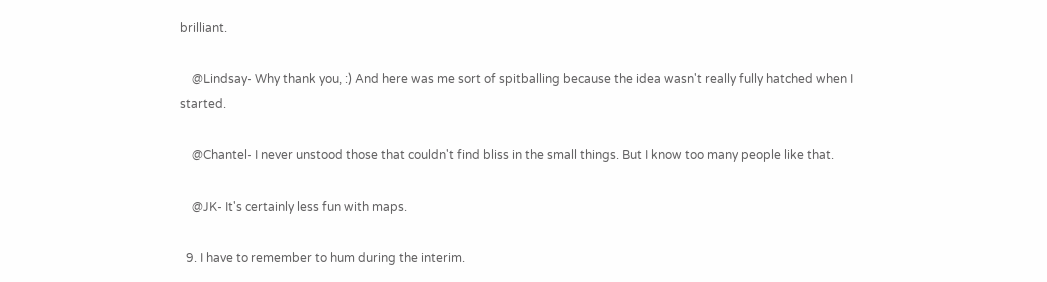brilliant.

    @Lindsay- Why thank you, :) And here was me sort of spitballing because the idea wasn't really fully hatched when I started.

    @Chantel- I never unstood those that couldn't find bliss in the small things. But I know too many people like that.

    @JK- It's certainly less fun with maps.

  9. I have to remember to hum during the interim.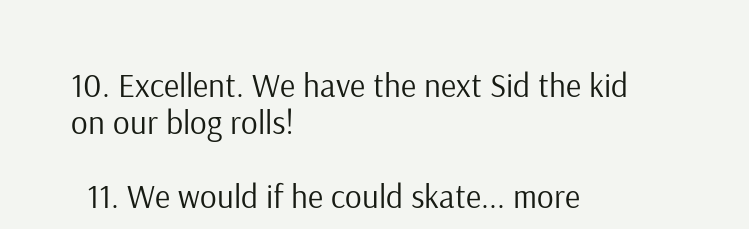10. Excellent. We have the next Sid the kid on our blog rolls!

  11. We would if he could skate... more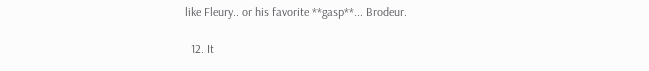like Fleury.. or his favorite **gasp**... Brodeur.

  12. It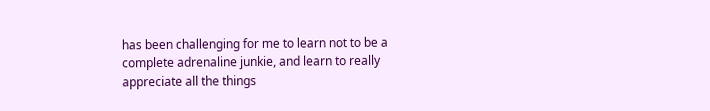has been challenging for me to learn not to be a complete adrenaline junkie, and learn to really appreciate all the things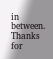in between. Thanks for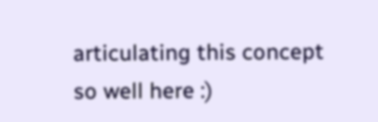articulating this concept so well here :)